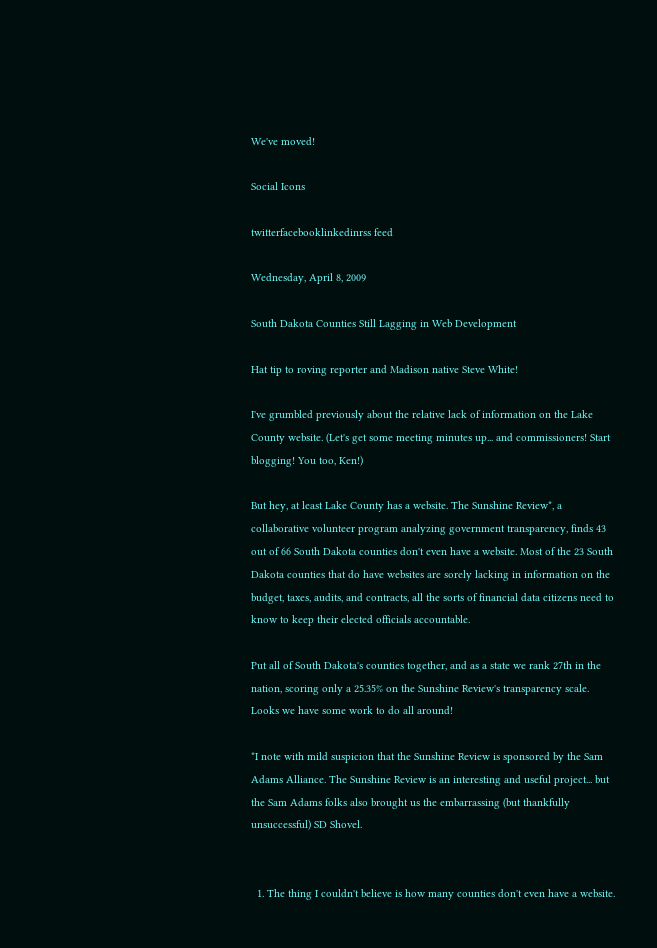We've moved!

Social Icons

twitterfacebooklinkedinrss feed

Wednesday, April 8, 2009

South Dakota Counties Still Lagging in Web Development

Hat tip to roving reporter and Madison native Steve White!

I've grumbled previously about the relative lack of information on the Lake County website. (Let's get some meeting minutes up... and commissioners! Start blogging! You too, Ken!)

But hey, at least Lake County has a website. The Sunshine Review*, a collaborative volunteer program analyzing government transparency, finds 43 out of 66 South Dakota counties don't even have a website. Most of the 23 South Dakota counties that do have websites are sorely lacking in information on the budget, taxes, audits, and contracts, all the sorts of financial data citizens need to know to keep their elected officials accountable.

Put all of South Dakota's counties together, and as a state we rank 27th in the nation, scoring only a 25.35% on the Sunshine Review's transparency scale. Looks we have some work to do all around!

*I note with mild suspicion that the Sunshine Review is sponsored by the Sam Adams Alliance. The Sunshine Review is an interesting and useful project... but the Sam Adams folks also brought us the embarrassing (but thankfully unsuccessful) SD Shovel.


  1. The thing I couldn't believe is how many counties don't even have a website.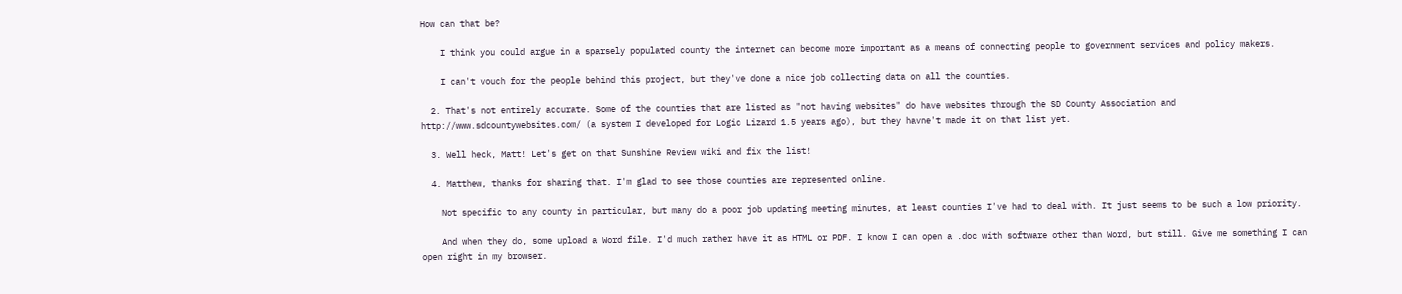How can that be?

    I think you could argue in a sparsely populated county the internet can become more important as a means of connecting people to government services and policy makers.

    I can't vouch for the people behind this project, but they've done a nice job collecting data on all the counties.

  2. That's not entirely accurate. Some of the counties that are listed as "not having websites" do have websites through the SD County Association and http://www.sdcountywebsites.com/ (a system I developed for Logic Lizard 1.5 years ago), but they havne't made it on that list yet.

  3. Well heck, Matt! Let's get on that Sunshine Review wiki and fix the list!

  4. Matthew, thanks for sharing that. I'm glad to see those counties are represented online.

    Not specific to any county in particular, but many do a poor job updating meeting minutes, at least counties I've had to deal with. It just seems to be such a low priority.

    And when they do, some upload a Word file. I'd much rather have it as HTML or PDF. I know I can open a .doc with software other than Word, but still. Give me something I can open right in my browser.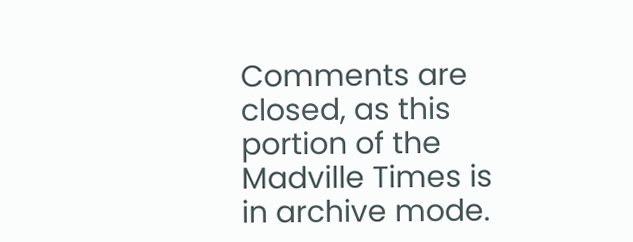Comments are closed, as this portion of the Madville Times is in archive mode.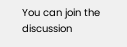You can join the discussion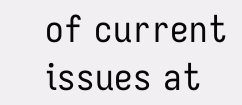of current issues at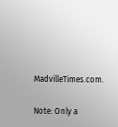MadvilleTimes.com.

Note: Only a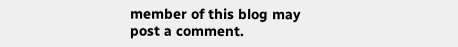member of this blog may post a comment.